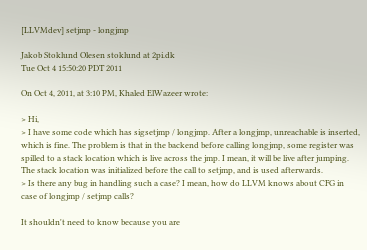[LLVMdev] setjmp - longjmp

Jakob Stoklund Olesen stoklund at 2pi.dk
Tue Oct 4 15:50:20 PDT 2011

On Oct 4, 2011, at 3:10 PM, Khaled ElWazeer wrote:

> Hi,
> I have some code which has sigsetjmp / longjmp. After a longjmp, unreachable is inserted, which is fine. The problem is that in the backend before calling longjmp, some register was spilled to a stack location which is live across the jmp. I mean, it will be live after jumping. The stack location was initialized before the call to setjmp, and is used afterwards.
> Is there any bug in handling such a case? I mean, how do LLVM knows about CFG in case of longjmp / setjmp calls?

It shouldn't need to know because you are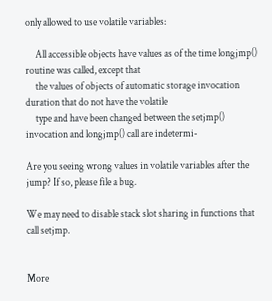only allowed to use volatile variables:

     All accessible objects have values as of the time longjmp() routine was called, except that
     the values of objects of automatic storage invocation duration that do not have the volatile
     type and have been changed between the setjmp() invocation and longjmp() call are indetermi-

Are you seeing wrong values in volatile variables after the jump? If so, please file a bug.

We may need to disable stack slot sharing in functions that call setjmp.


More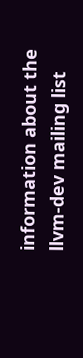information about the llvm-dev mailing list